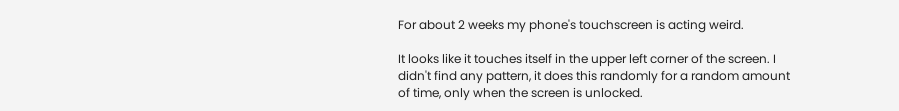For about 2 weeks my phone's touchscreen is acting weird.

It looks like it touches itself in the upper left corner of the screen. I didn't find any pattern, it does this randomly for a random amount of time, only when the screen is unlocked.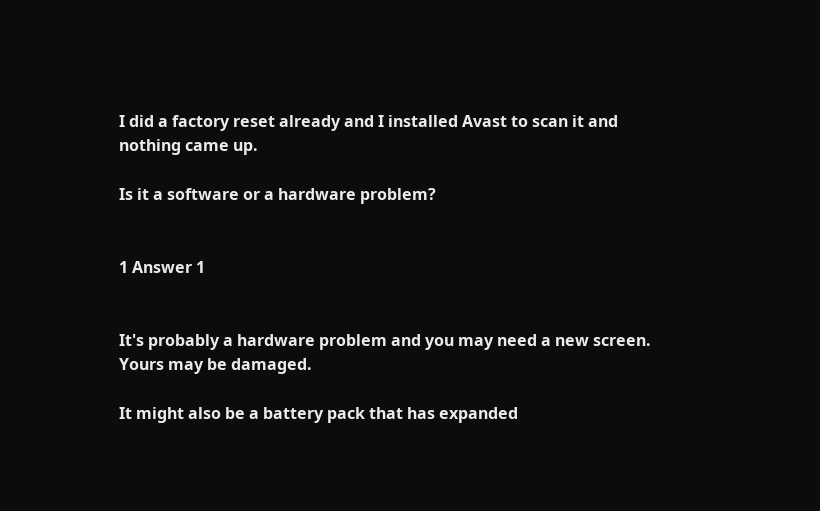I did a factory reset already and I installed Avast to scan it and nothing came up.

Is it a software or a hardware problem?


1 Answer 1


It's probably a hardware problem and you may need a new screen. Yours may be damaged.

It might also be a battery pack that has expanded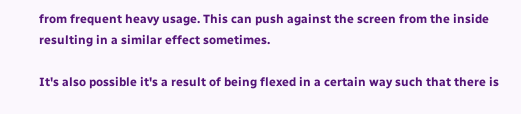from frequent heavy usage. This can push against the screen from the inside resulting in a similar effect sometimes.

It's also possible it's a result of being flexed in a certain way such that there is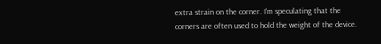extra strain on the corner. I'm speculating that the corners are often used to hold the weight of the device.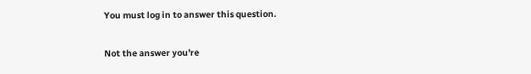You must log in to answer this question.

Not the answer you're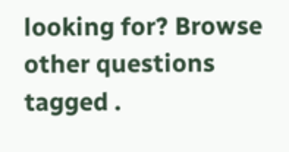looking for? Browse other questions tagged .